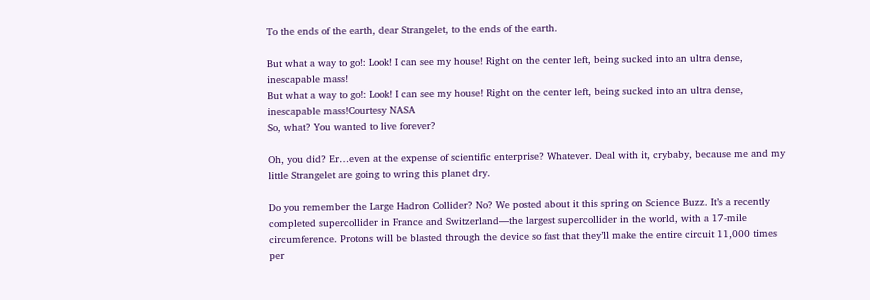To the ends of the earth, dear Strangelet, to the ends of the earth.

But what a way to go!: Look! I can see my house! Right on the center left, being sucked into an ultra dense, inescapable mass!
But what a way to go!: Look! I can see my house! Right on the center left, being sucked into an ultra dense, inescapable mass!Courtesy NASA
So, what? You wanted to live forever?

Oh, you did? Er…even at the expense of scientific enterprise? Whatever. Deal with it, crybaby, because me and my little Strangelet are going to wring this planet dry.

Do you remember the Large Hadron Collider? No? We posted about it this spring on Science Buzz. It’s a recently completed supercollider in France and Switzerland—the largest supercollider in the world, with a 17-mile circumference. Protons will be blasted through the device so fast that they’ll make the entire circuit 11,000 times per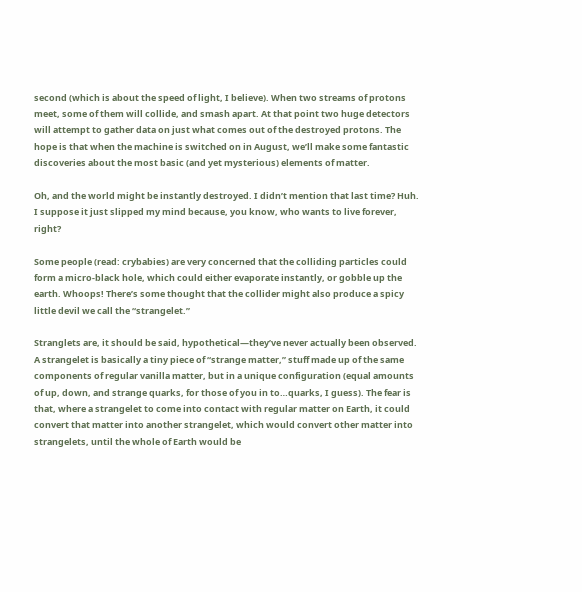second (which is about the speed of light, I believe). When two streams of protons meet, some of them will collide, and smash apart. At that point two huge detectors will attempt to gather data on just what comes out of the destroyed protons. The hope is that when the machine is switched on in August, we’ll make some fantastic discoveries about the most basic (and yet mysterious) elements of matter.

Oh, and the world might be instantly destroyed. I didn’t mention that last time? Huh. I suppose it just slipped my mind because, you know, who wants to live forever, right?

Some people (read: crybabies) are very concerned that the colliding particles could form a micro-black hole, which could either evaporate instantly, or gobble up the earth. Whoops! There’s some thought that the collider might also produce a spicy little devil we call the “strangelet.”

Stranglets are, it should be said, hypothetical—they’ve never actually been observed. A strangelet is basically a tiny piece of “strange matter,” stuff made up of the same components of regular vanilla matter, but in a unique configuration (equal amounts of up, down, and strange quarks, for those of you in to…quarks, I guess). The fear is that, where a strangelet to come into contact with regular matter on Earth, it could convert that matter into another strangelet, which would convert other matter into strangelets, until the whole of Earth would be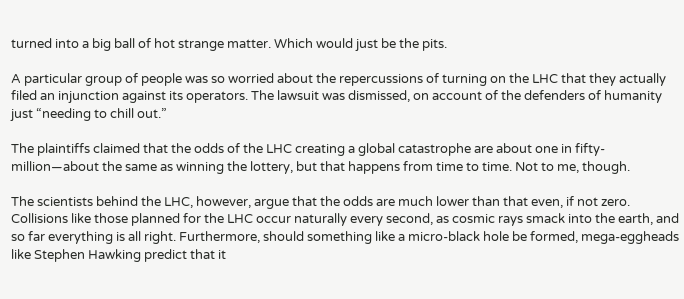turned into a big ball of hot strange matter. Which would just be the pits.

A particular group of people was so worried about the repercussions of turning on the LHC that they actually filed an injunction against its operators. The lawsuit was dismissed, on account of the defenders of humanity just “needing to chill out.”

The plaintiffs claimed that the odds of the LHC creating a global catastrophe are about one in fifty-million—about the same as winning the lottery, but that happens from time to time. Not to me, though.

The scientists behind the LHC, however, argue that the odds are much lower than that even, if not zero. Collisions like those planned for the LHC occur naturally every second, as cosmic rays smack into the earth, and so far everything is all right. Furthermore, should something like a micro-black hole be formed, mega-eggheads like Stephen Hawking predict that it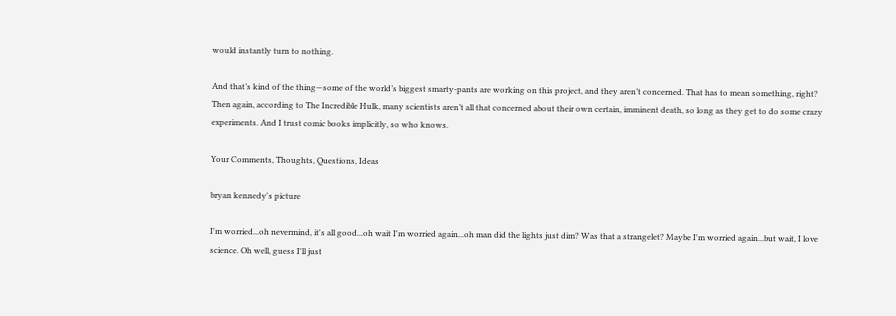would instantly turn to nothing.

And that’s kind of the thing—some of the world’s biggest smarty-pants are working on this project, and they aren’t concerned. That has to mean something, right? Then again, according to The Incredible Hulk, many scientists aren’t all that concerned about their own certain, imminent death, so long as they get to do some crazy experiments. And I trust comic books implicitly, so who knows.

Your Comments, Thoughts, Questions, Ideas

bryan kennedy's picture

I'm worried...oh nevermind, it's all good...oh wait I'm worried again...oh man did the lights just dim? Was that a strangelet? Maybe I'm worried again...but wait, I love science. Oh well, guess I'll just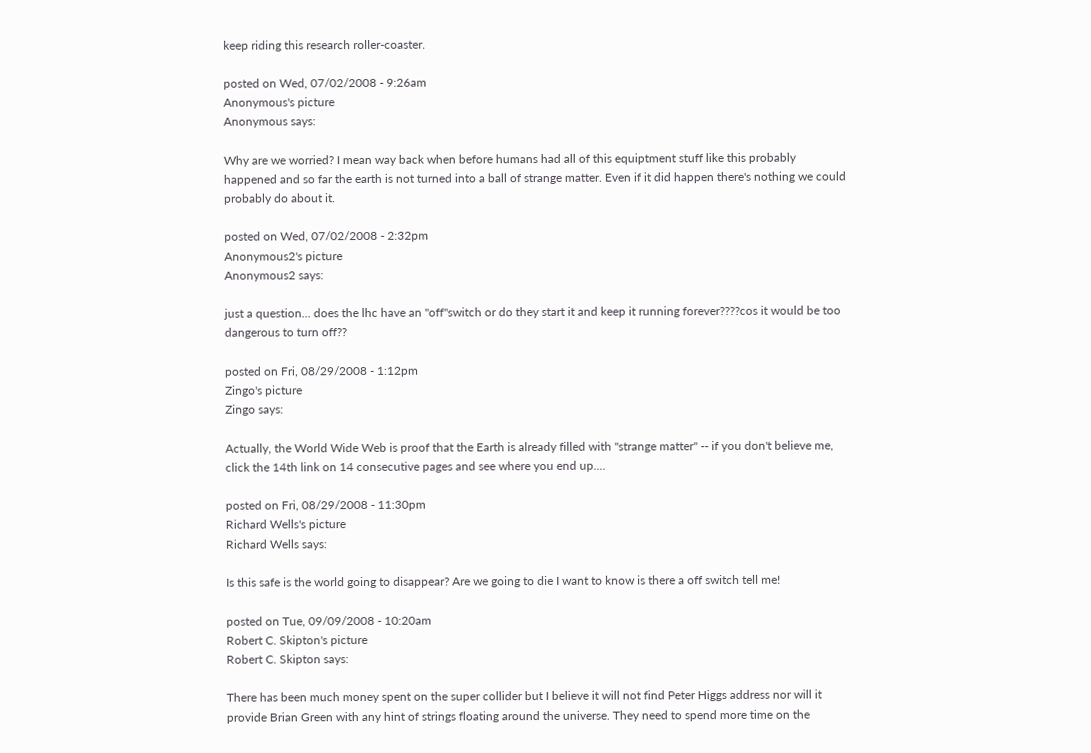keep riding this research roller-coaster.

posted on Wed, 07/02/2008 - 9:26am
Anonymous's picture
Anonymous says:

Why are we worried? I mean way back when before humans had all of this equiptment stuff like this probably happened and so far the earth is not turned into a ball of strange matter. Even if it did happen there's nothing we could probably do about it.

posted on Wed, 07/02/2008 - 2:32pm
Anonymous2's picture
Anonymous2 says:

just a question... does the lhc have an "off"switch or do they start it and keep it running forever????cos it would be too dangerous to turn off??

posted on Fri, 08/29/2008 - 1:12pm
Zingo's picture
Zingo says:

Actually, the World Wide Web is proof that the Earth is already filled with "strange matter" -- if you don't believe me, click the 14th link on 14 consecutive pages and see where you end up....

posted on Fri, 08/29/2008 - 11:30pm
Richard Wells's picture
Richard Wells says:

Is this safe is the world going to disappear? Are we going to die I want to know is there a off switch tell me!

posted on Tue, 09/09/2008 - 10:20am
Robert C. Skipton's picture
Robert C. Skipton says:

There has been much money spent on the super collider but I believe it will not find Peter Higgs address nor will it provide Brian Green with any hint of strings floating around the universe. They need to spend more time on the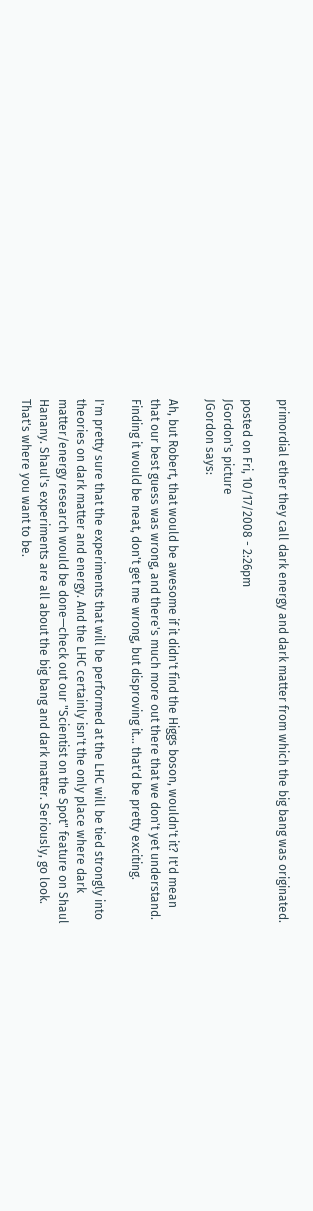primordial ether they call dark energy and dark matter from which the big bang was originated.

posted on Fri, 10/17/2008 - 2:26pm
JGordon's picture
JGordon says:

Ah, but Robert, that would be awesome if it didn't find the Higgs boson, wouldn't it? It'd mean that our best guess was wrong, and there's much more out there that we don't yet understand. Finding it would be neat, don't get me wrong, but disproving it... that'd be pretty exciting.

I'm pretty sure that the experiments that will be performed at the LHC will be tied strongly into theories on dark matter and energy. And the LHC certainly isn't the only place where dark matter/energy research would be done—check out our "Scientist on the Spot" feature on Shaul Hanany. Shaul's experiments are all about the big bang and dark matter. Seriously, go look. That's where you want to be.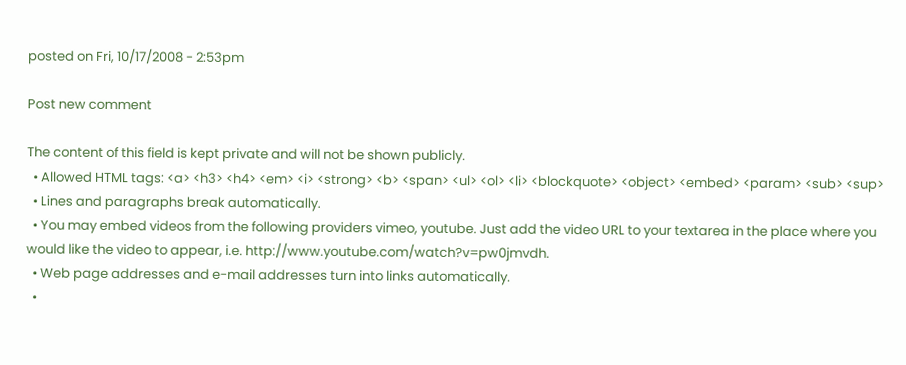posted on Fri, 10/17/2008 - 2:53pm

Post new comment

The content of this field is kept private and will not be shown publicly.
  • Allowed HTML tags: <a> <h3> <h4> <em> <i> <strong> <b> <span> <ul> <ol> <li> <blockquote> <object> <embed> <param> <sub> <sup>
  • Lines and paragraphs break automatically.
  • You may embed videos from the following providers vimeo, youtube. Just add the video URL to your textarea in the place where you would like the video to appear, i.e. http://www.youtube.com/watch?v=pw0jmvdh.
  • Web page addresses and e-mail addresses turn into links automatically.
  •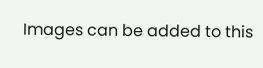Images can be added to this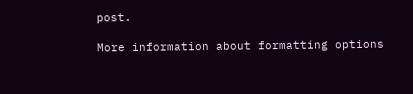post.

More information about formatting options